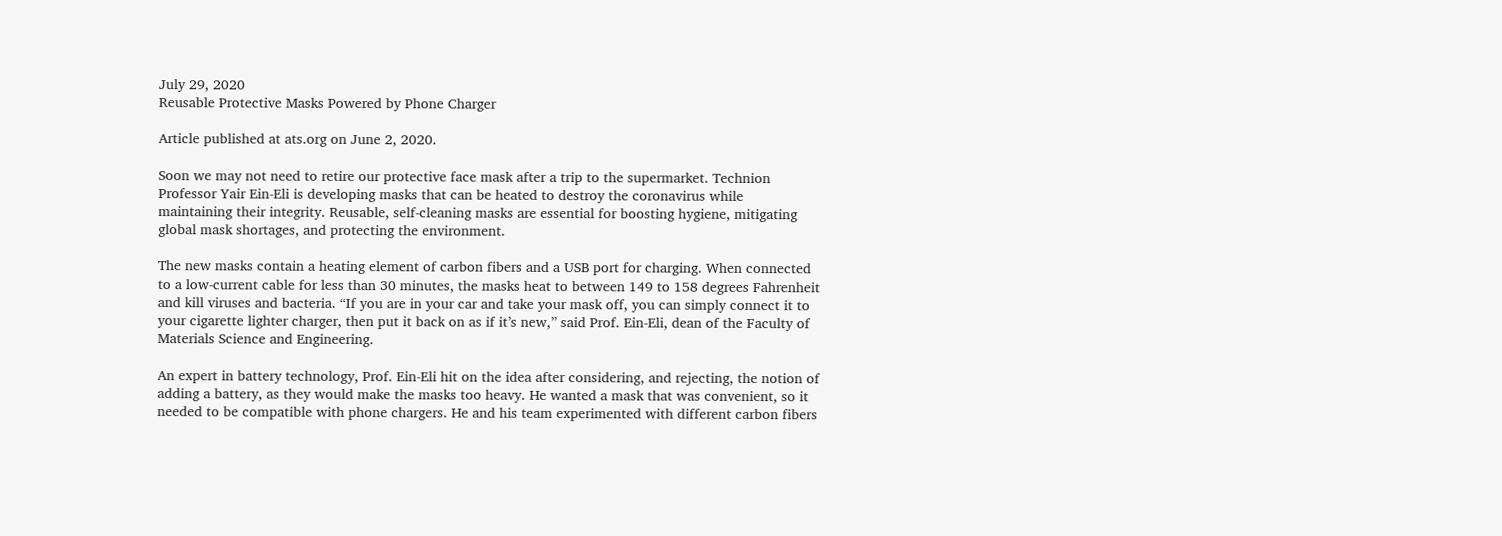July 29, 2020
Reusable Protective Masks Powered by Phone Charger

Article published at ats.org on June 2, 2020.

Soon we may not need to retire our protective face mask after a trip to the supermarket. Technion Professor Yair Ein-Eli is developing masks that can be heated to destroy the coronavirus while maintaining their integrity. Reusable, self-cleaning masks are essential for boosting hygiene, mitigating global mask shortages, and protecting the environment.

The new masks contain a heating element of carbon fibers and a USB port for charging. When connected to a low-current cable for less than 30 minutes, the masks heat to between 149 to 158 degrees Fahrenheit and kill viruses and bacteria. “If you are in your car and take your mask off, you can simply connect it to your cigarette lighter charger, then put it back on as if it’s new,” said Prof. Ein-Eli, dean of the Faculty of Materials Science and Engineering.

An expert in battery technology, Prof. Ein-Eli hit on the idea after considering, and rejecting, the notion of adding a battery, as they would make the masks too heavy. He wanted a mask that was convenient, so it needed to be compatible with phone chargers. He and his team experimented with different carbon fibers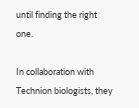until finding the right one.

In collaboration with Technion biologists, they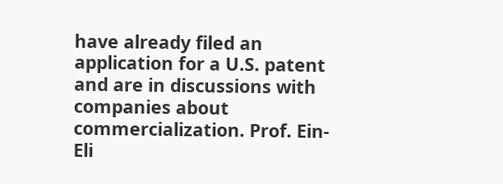have already filed an application for a U.S. patent and are in discussions with companies about commercialization. Prof. Ein-Eli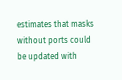estimates that masks without ports could be updated with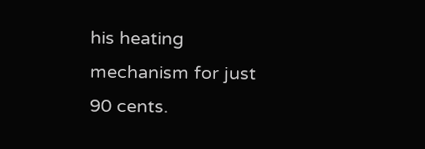his heating mechanism for just 90 cents.